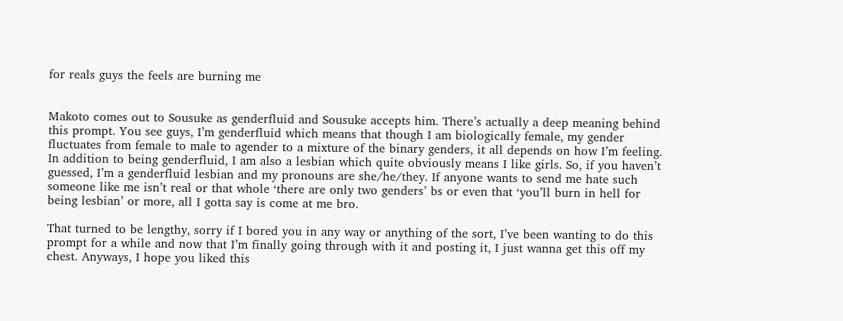for reals guys the feels are burning me


Makoto comes out to Sousuke as genderfluid and Sousuke accepts him. There’s actually a deep meaning behind this prompt. You see guys, I’m genderfluid which means that though I am biologically female, my gender fluctuates from female to male to agender to a mixture of the binary genders, it all depends on how I’m feeling. In addition to being genderfluid, I am also a lesbian which quite obviously means I like girls. So, if you haven’t guessed, I’m a genderfluid lesbian and my pronouns are she/he/they. If anyone wants to send me hate such someone like me isn’t real or that whole ‘there are only two genders’ bs or even that ‘you’ll burn in hell for being lesbian’ or more, all I gotta say is come at me bro.

That turned to be lengthy, sorry if I bored you in any way or anything of the sort, I’ve been wanting to do this prompt for a while and now that I’m finally going through with it and posting it, I just wanna get this off my chest. Anyways, I hope you liked this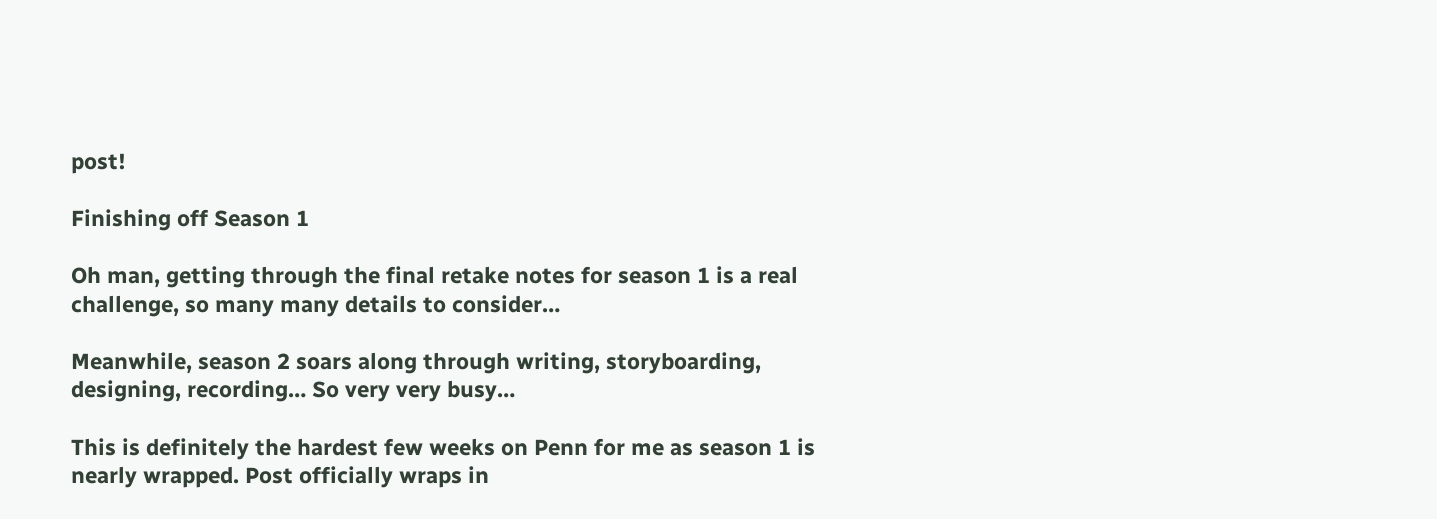post!

Finishing off Season 1

Oh man, getting through the final retake notes for season 1 is a real challenge, so many many details to consider…

Meanwhile, season 2 soars along through writing, storyboarding, designing, recording… So very very busy…

This is definitely the hardest few weeks on Penn for me as season 1 is nearly wrapped. Post officially wraps in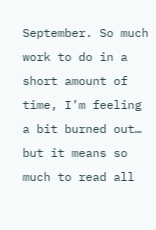September. So much work to do in a short amount of time, I’m feeling a bit burned out… but it means so much to read all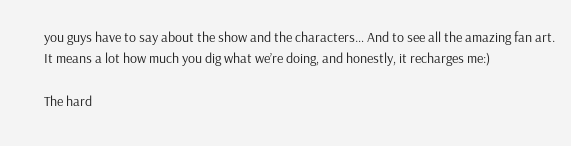you guys have to say about the show and the characters… And to see all the amazing fan art. It means a lot how much you dig what we’re doing, and honestly, it recharges me:)

The hard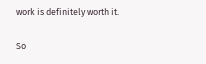work is definitely worth it.

So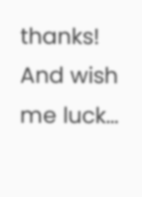thanks! And wish me luck…